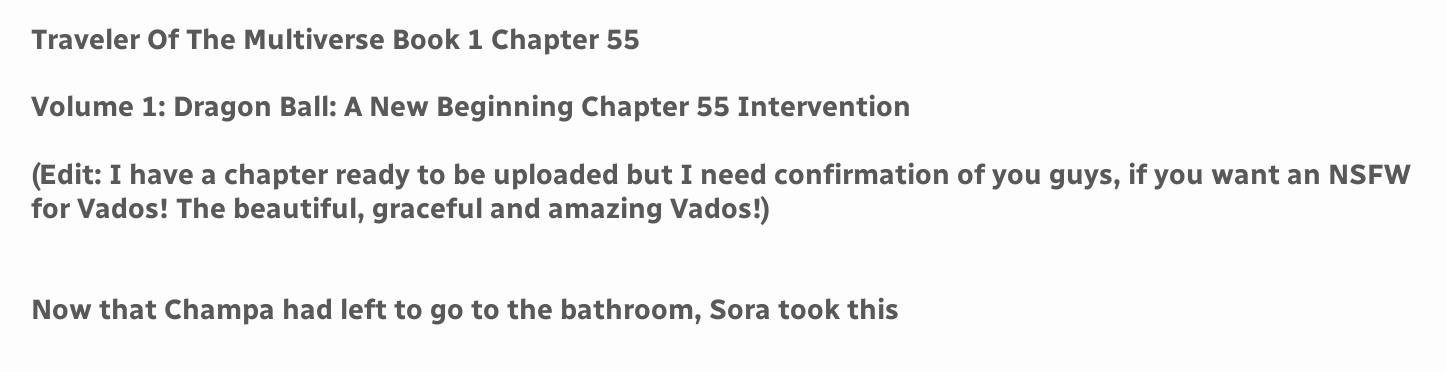Traveler Of The Multiverse Book 1 Chapter 55

Volume 1: Dragon Ball: A New Beginning Chapter 55 Intervention

(Edit: I have a chapter ready to be uploaded but I need confirmation of you guys, if you want an NSFW for Vados! The beautiful, graceful and amazing Vados!)


Now that Champa had left to go to the bathroom, Sora took this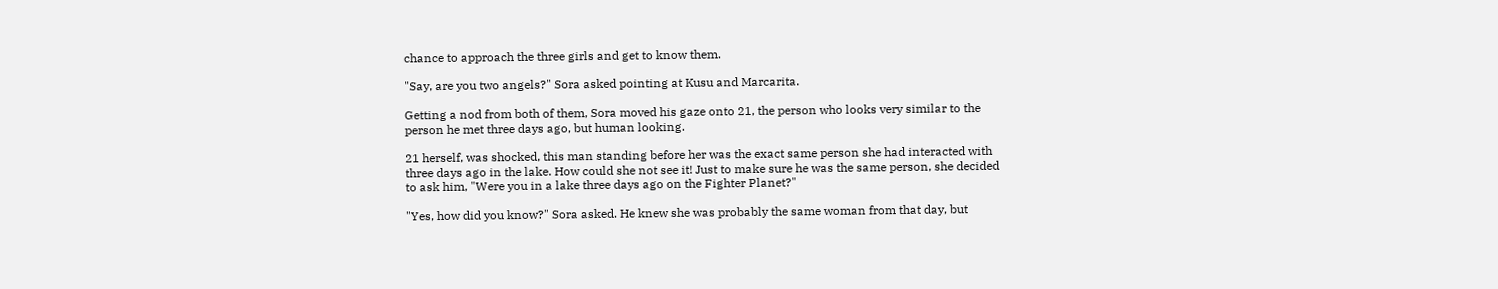chance to approach the three girls and get to know them.

"Say, are you two angels?" Sora asked pointing at Kusu and Marcarita.

Getting a nod from both of them, Sora moved his gaze onto 21, the person who looks very similar to the person he met three days ago, but human looking.

21 herself, was shocked, this man standing before her was the exact same person she had interacted with three days ago in the lake. How could she not see it! Just to make sure he was the same person, she decided to ask him, "Were you in a lake three days ago on the Fighter Planet?"

"Yes, how did you know?" Sora asked. He knew she was probably the same woman from that day, but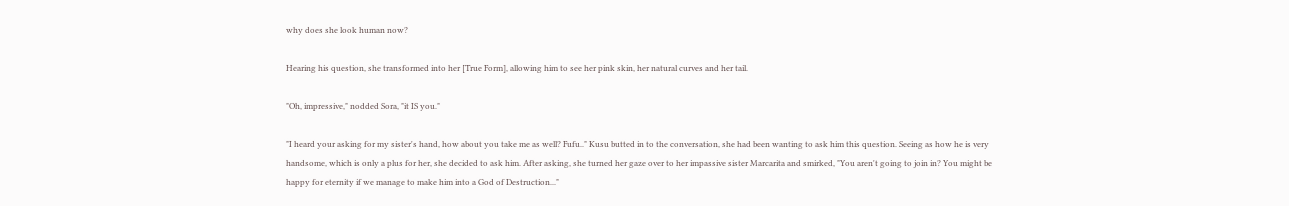why does she look human now?

Hearing his question, she transformed into her [True Form], allowing him to see her pink skin, her natural curves and her tail.

"Oh, impressive," nodded Sora, "it IS you."

"I heard your asking for my sister's hand, how about you take me as well? Fufu.." Kusu butted in to the conversation, she had been wanting to ask him this question. Seeing as how he is very handsome, which is only a plus for her, she decided to ask him. After asking, she turned her gaze over to her impassive sister Marcarita and smirked, "You aren't going to join in? You might be happy for eternity if we manage to make him into a God of Destruction..."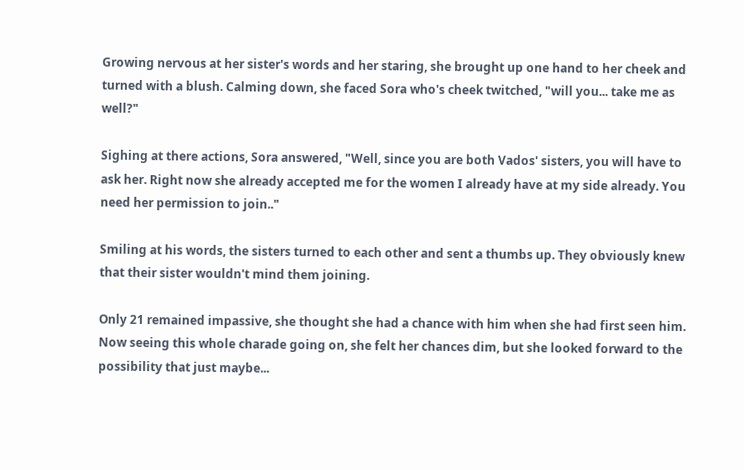Growing nervous at her sister's words and her staring, she brought up one hand to her cheek and turned with a blush. Calming down, she faced Sora who's cheek twitched, "will you... take me as well?"

Sighing at there actions, Sora answered, "Well, since you are both Vados' sisters, you will have to ask her. Right now she already accepted me for the women I already have at my side already. You need her permission to join.."

Smiling at his words, the sisters turned to each other and sent a thumbs up. They obviously knew that their sister wouldn't mind them joining.

Only 21 remained impassive, she thought she had a chance with him when she had first seen him. Now seeing this whole charade going on, she felt her chances dim, but she looked forward to the possibility that just maybe...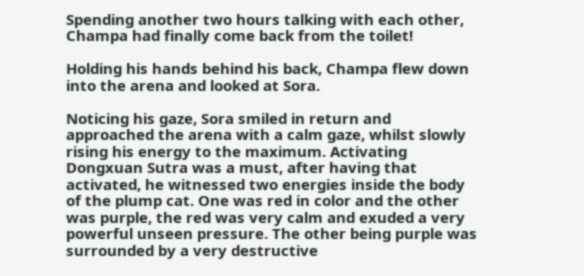Spending another two hours talking with each other, Champa had finally come back from the toilet!

Holding his hands behind his back, Champa flew down into the arena and looked at Sora.

Noticing his gaze, Sora smiled in return and approached the arena with a calm gaze, whilst slowly rising his energy to the maximum. Activating Dongxuan Sutra was a must, after having that activated, he witnessed two energies inside the body of the plump cat. One was red in color and the other was purple, the red was very calm and exuded a very powerful unseen pressure. The other being purple was surrounded by a very destructive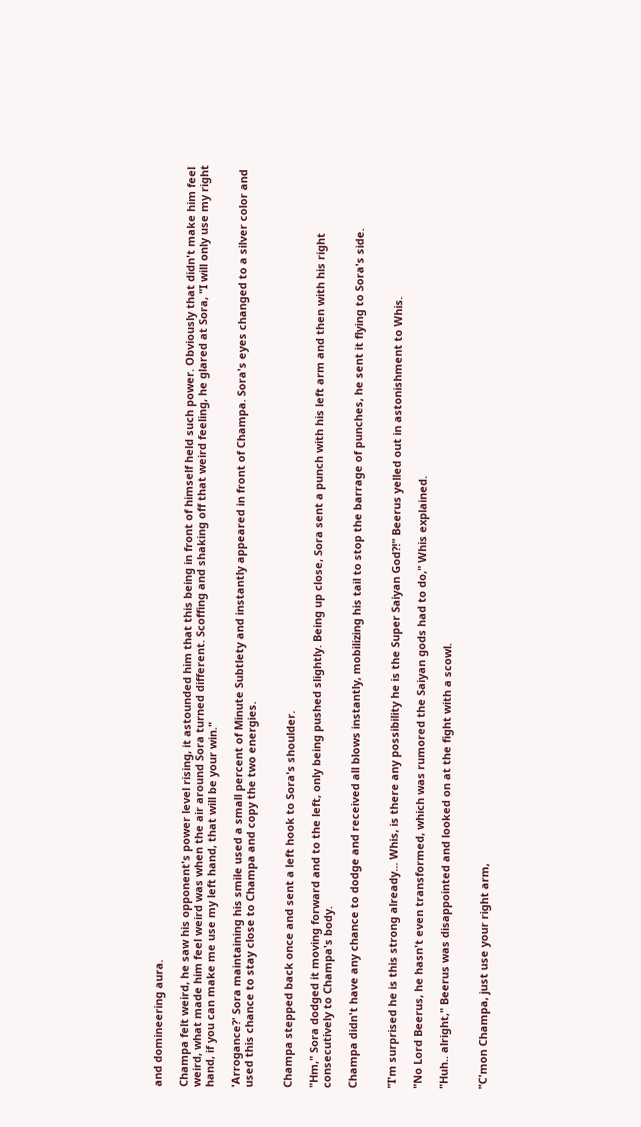and domineering aura.

Champa felt weird, he saw his opponent's power level rising, it astounded him that this being in front of himself held such power. Obviously that didn't make him feel weird, what made him feel weird was when the air around Sora turned different. Scoffing and shaking off that weird feeling, he glared at Sora, "I will only use my right hand, if you can make me use my left hand, that will be your win."

'Arrogance?' Sora maintaining his smile used a small percent of Minute Subtlety and instantly appeared in front of Champa. Sora's eyes changed to a silver color and used this chance to stay close to Champa and copy the two energies.


Champa stepped back once and sent a left hook to Sora's shoulder.

"Hm," Sora dodged it moving forward and to the left, only being pushed slightly. Being up close, Sora sent a punch with his left arm and then with his right consecutively to Champa's body.

Champa didn't have any chance to dodge and received all blows instantly, mobilizing his tail to stop the barrage of punches, he sent it flying to Sora's side.


"I'm surprised he is this strong already... Whis, is there any possibility he is the Super Saiyan God?!" Beerus yelled out in astonishment to Whis.

"No Lord Beerus, he hasn't even transformed, which was rumored the Saiyan gods had to do," Whis explained.

"Huh.. alright," Beerus was disappointed and looked on at the fight with a scowl.


"C'mon Champa, just use your right arm,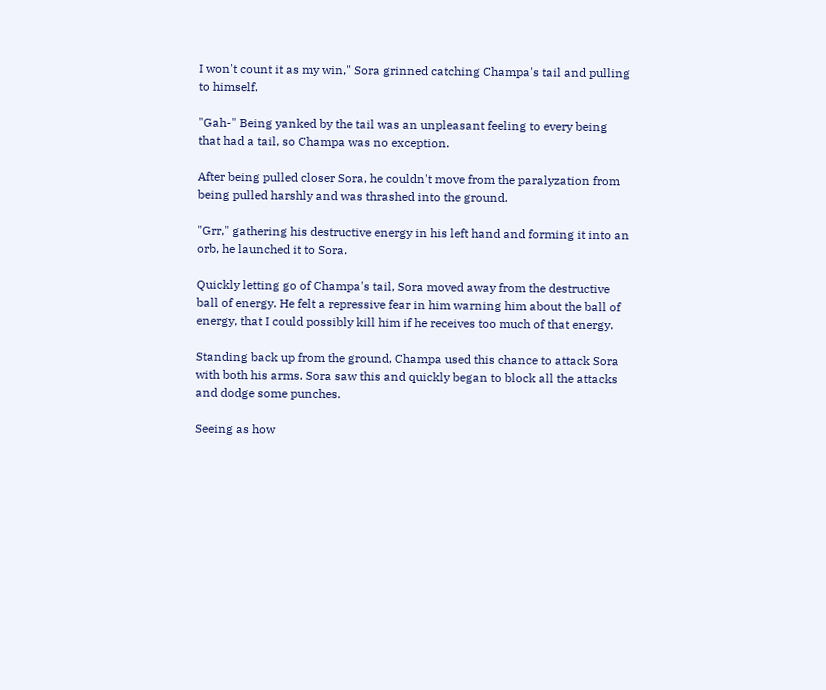I won't count it as my win," Sora grinned catching Champa's tail and pulling to himself.

"Gah-" Being yanked by the tail was an unpleasant feeling to every being that had a tail, so Champa was no exception.

After being pulled closer Sora, he couldn't move from the paralyzation from being pulled harshly and was thrashed into the ground.

"Grr," gathering his destructive energy in his left hand and forming it into an orb, he launched it to Sora.

Quickly letting go of Champa's tail, Sora moved away from the destructive ball of energy. He felt a repressive fear in him warning him about the ball of energy, that I could possibly kill him if he receives too much of that energy.

Standing back up from the ground, Champa used this chance to attack Sora with both his arms. Sora saw this and quickly began to block all the attacks and dodge some punches.

Seeing as how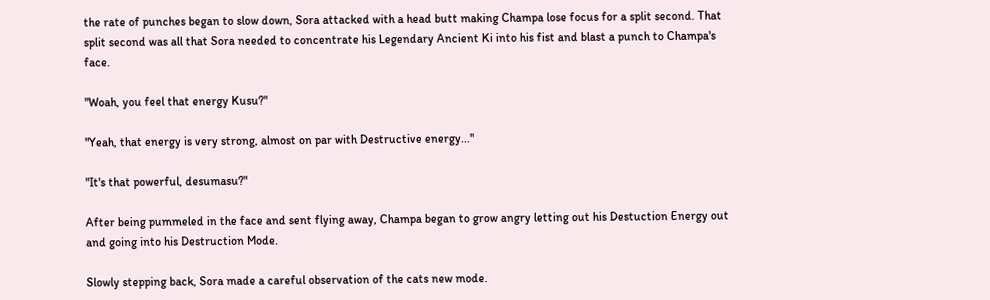the rate of punches began to slow down, Sora attacked with a head butt making Champa lose focus for a split second. That split second was all that Sora needed to concentrate his Legendary Ancient Ki into his fist and blast a punch to Champa's face.

"Woah, you feel that energy Kusu?"

"Yeah, that energy is very strong, almost on par with Destructive energy..."

"It's that powerful, desumasu?"

After being pummeled in the face and sent flying away, Champa began to grow angry letting out his Destuction Energy out and going into his Destruction Mode.

Slowly stepping back, Sora made a careful observation of the cats new mode.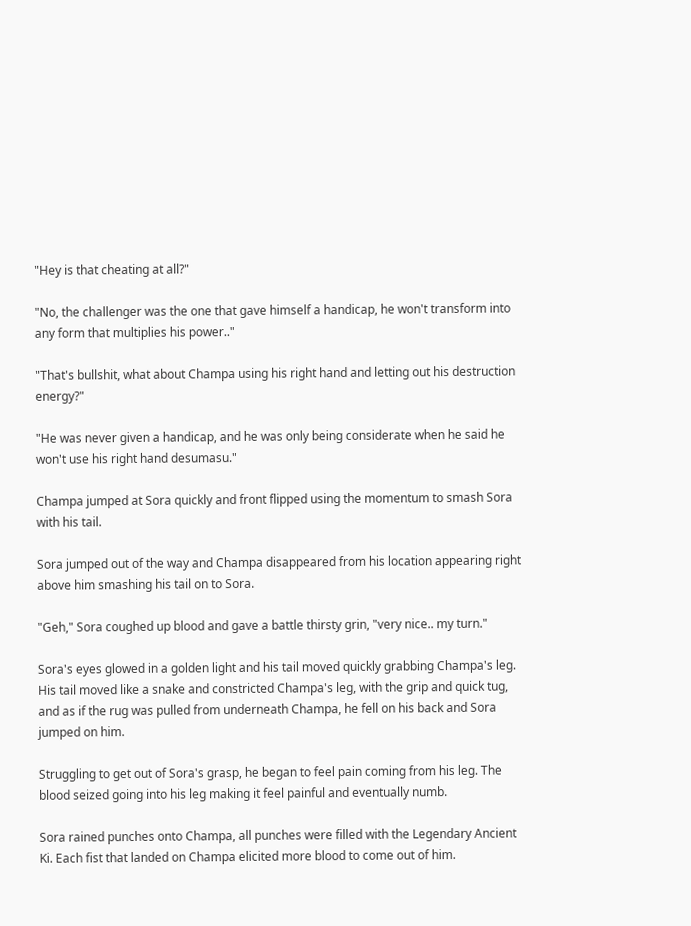"Hey is that cheating at all?"

"No, the challenger was the one that gave himself a handicap, he won't transform into any form that multiplies his power.."

"That's bullshit, what about Champa using his right hand and letting out his destruction energy?"

"He was never given a handicap, and he was only being considerate when he said he won't use his right hand desumasu."

Champa jumped at Sora quickly and front flipped using the momentum to smash Sora with his tail.

Sora jumped out of the way and Champa disappeared from his location appearing right above him smashing his tail on to Sora.

"Geh," Sora coughed up blood and gave a battle thirsty grin, "very nice.. my turn."

Sora's eyes glowed in a golden light and his tail moved quickly grabbing Champa's leg. His tail moved like a snake and constricted Champa's leg, with the grip and quick tug, and as if the rug was pulled from underneath Champa, he fell on his back and Sora jumped on him.

Struggling to get out of Sora's grasp, he began to feel pain coming from his leg. The blood seized going into his leg making it feel painful and eventually numb.

Sora rained punches onto Champa, all punches were filled with the Legendary Ancient Ki. Each fist that landed on Champa elicited more blood to come out of him.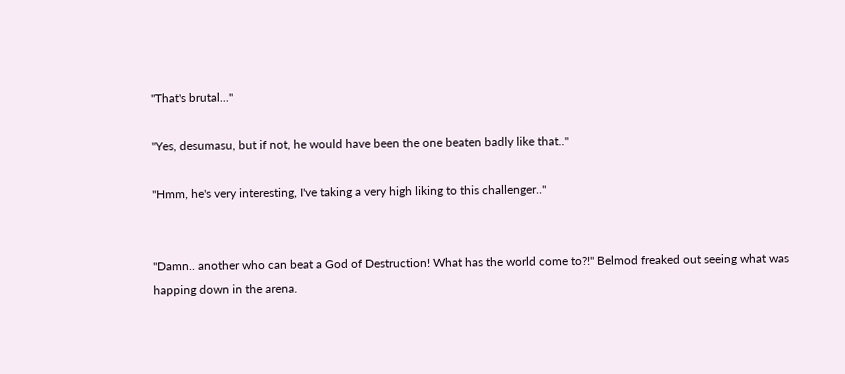"That's brutal..."

"Yes, desumasu, but if not, he would have been the one beaten badly like that.."

"Hmm, he's very interesting, I've taking a very high liking to this challenger.."


"Damn.. another who can beat a God of Destruction! What has the world come to?!" Belmod freaked out seeing what was happing down in the arena.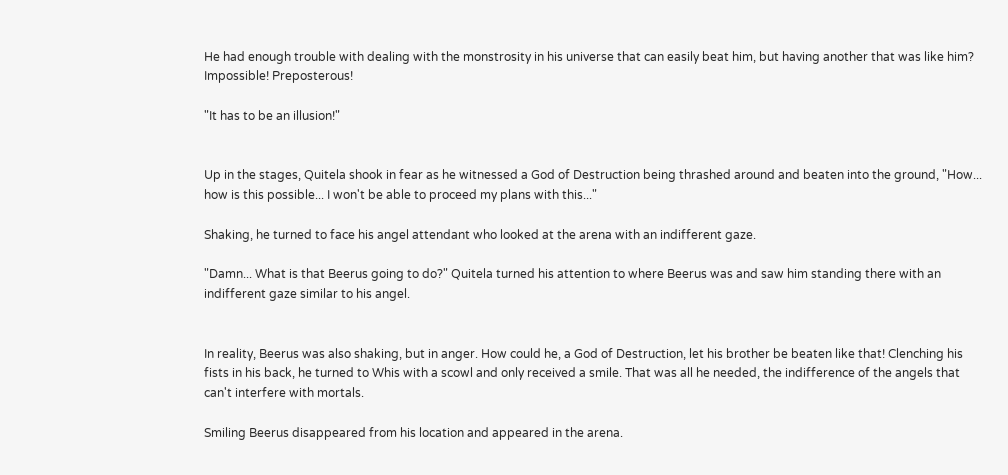He had enough trouble with dealing with the monstrosity in his universe that can easily beat him, but having another that was like him? Impossible! Preposterous!

"It has to be an illusion!"


Up in the stages, Quitela shook in fear as he witnessed a God of Destruction being thrashed around and beaten into the ground, "How... how is this possible... I won't be able to proceed my plans with this..."

Shaking, he turned to face his angel attendant who looked at the arena with an indifferent gaze.

"Damn... What is that Beerus going to do?" Quitela turned his attention to where Beerus was and saw him standing there with an indifferent gaze similar to his angel.


In reality, Beerus was also shaking, but in anger. How could he, a God of Destruction, let his brother be beaten like that! Clenching his fists in his back, he turned to Whis with a scowl and only received a smile. That was all he needed, the indifference of the angels that can't interfere with mortals.

Smiling Beerus disappeared from his location and appeared in the arena.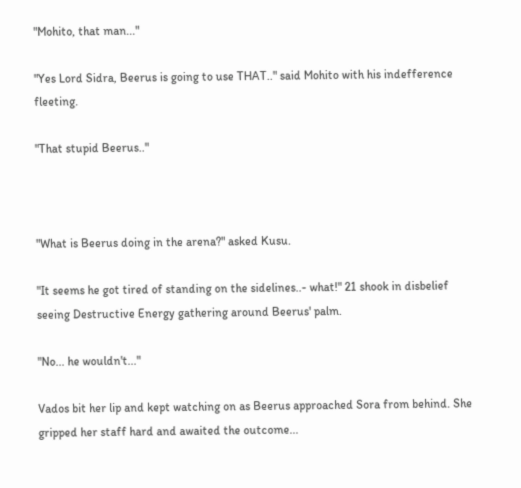"Mohito, that man..."

"Yes Lord Sidra, Beerus is going to use THAT.." said Mohito with his indefference fleeting.

"That stupid Beerus.."



"What is Beerus doing in the arena?" asked Kusu.

"It seems he got tired of standing on the sidelines..- what!" 21 shook in disbelief seeing Destructive Energy gathering around Beerus' palm.

"No... he wouldn't..."

Vados bit her lip and kept watching on as Beerus approached Sora from behind. She gripped her staff hard and awaited the outcome...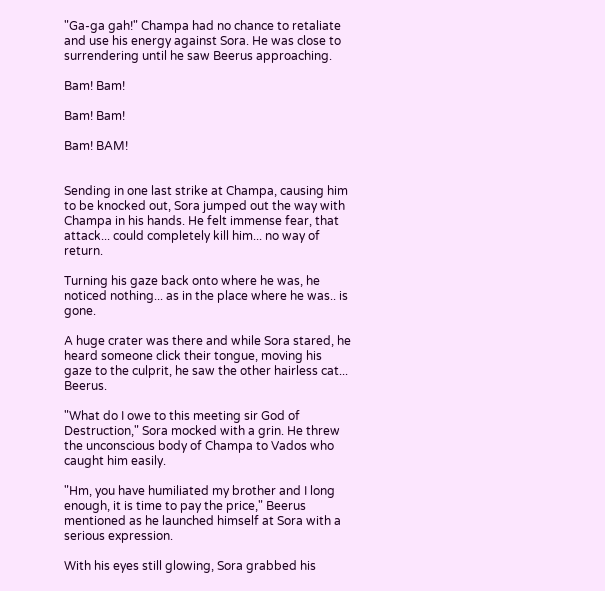"Ga-ga gah!" Champa had no chance to retaliate and use his energy against Sora. He was close to surrendering until he saw Beerus approaching.

Bam! Bam!

Bam! Bam!

Bam! BAM!


Sending in one last strike at Champa, causing him to be knocked out, Sora jumped out the way with Champa in his hands. He felt immense fear, that attack... could completely kill him... no way of return.

Turning his gaze back onto where he was, he noticed nothing... as in the place where he was.. is gone.

A huge crater was there and while Sora stared, he heard someone click their tongue, moving his gaze to the culprit, he saw the other hairless cat... Beerus.

"What do I owe to this meeting sir God of Destruction," Sora mocked with a grin. He threw the unconscious body of Champa to Vados who caught him easily.

"Hm, you have humiliated my brother and I long enough, it is time to pay the price," Beerus mentioned as he launched himself at Sora with a serious expression.

With his eyes still glowing, Sora grabbed his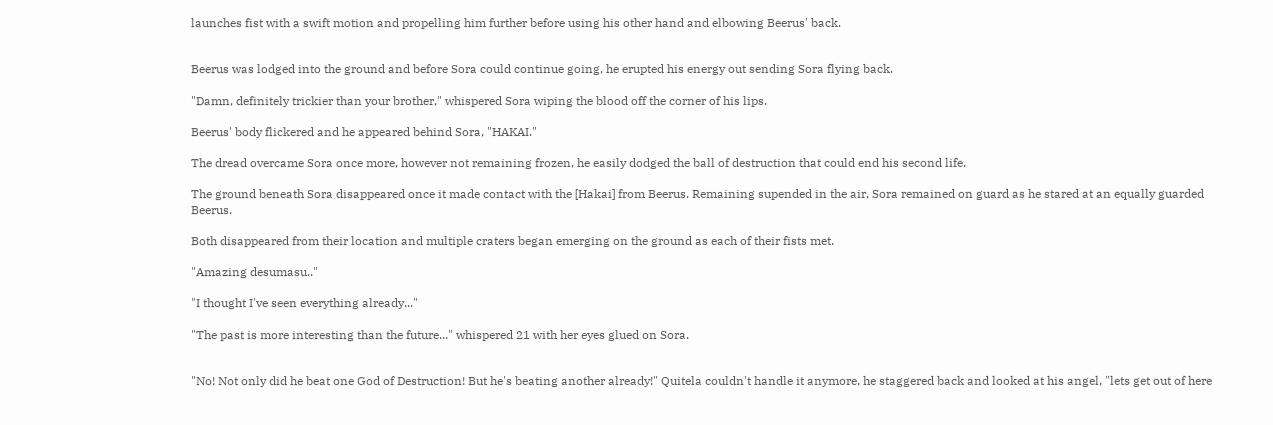launches fist with a swift motion and propelling him further before using his other hand and elbowing Beerus' back.


Beerus was lodged into the ground and before Sora could continue going, he erupted his energy out sending Sora flying back.

"Damn, definitely trickier than your brother," whispered Sora wiping the blood off the corner of his lips.

Beerus' body flickered and he appeared behind Sora, "HAKAI."

The dread overcame Sora once more, however not remaining frozen, he easily dodged the ball of destruction that could end his second life.

The ground beneath Sora disappeared once it made contact with the [Hakai] from Beerus. Remaining supended in the air, Sora remained on guard as he stared at an equally guarded Beerus.

Both disappeared from their location and multiple craters began emerging on the ground as each of their fists met.

"Amazing desumasu.."

"I thought I've seen everything already..."

"The past is more interesting than the future..." whispered 21 with her eyes glued on Sora.


"No! Not only did he beat one God of Destruction! But he's beating another already!" Quitela couldn't handle it anymore, he staggered back and looked at his angel, "lets get out of here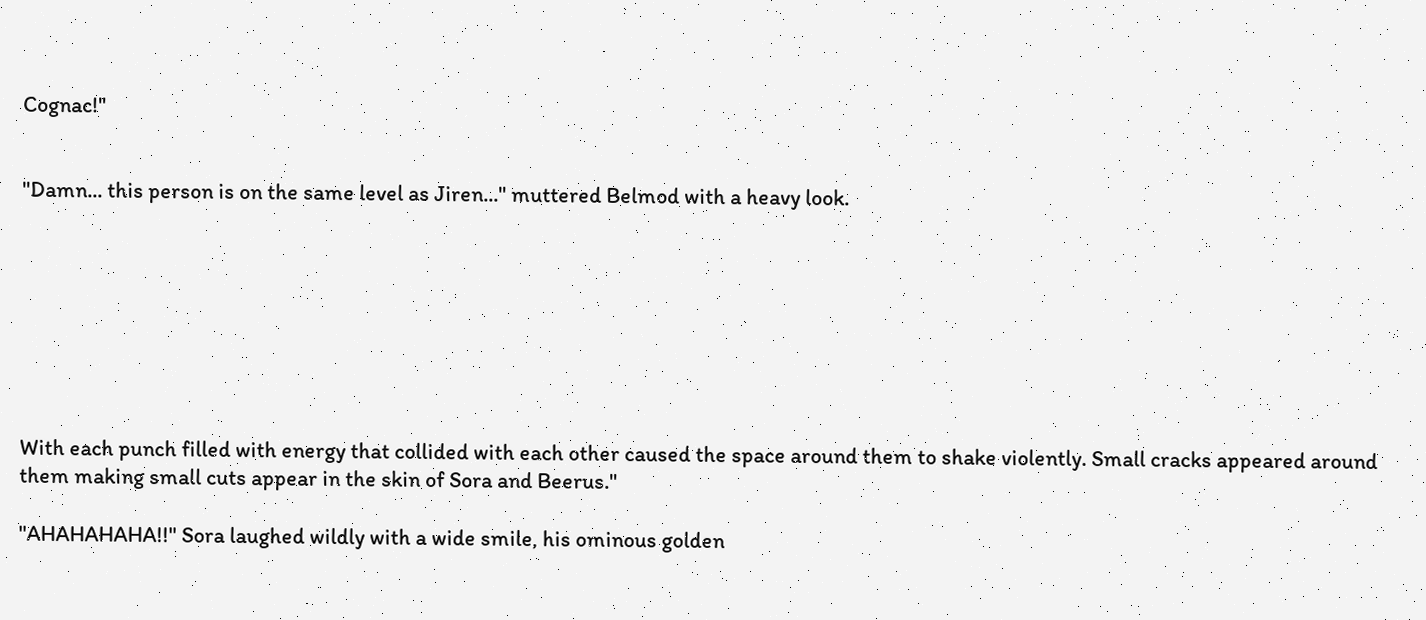Cognac!"


"Damn... this person is on the same level as Jiren..." muttered Belmod with a heavy look.








With each punch filled with energy that collided with each other caused the space around them to shake violently. Small cracks appeared around them making small cuts appear in the skin of Sora and Beerus."

"AHAHAHAHA!!" Sora laughed wildly with a wide smile, his ominous golden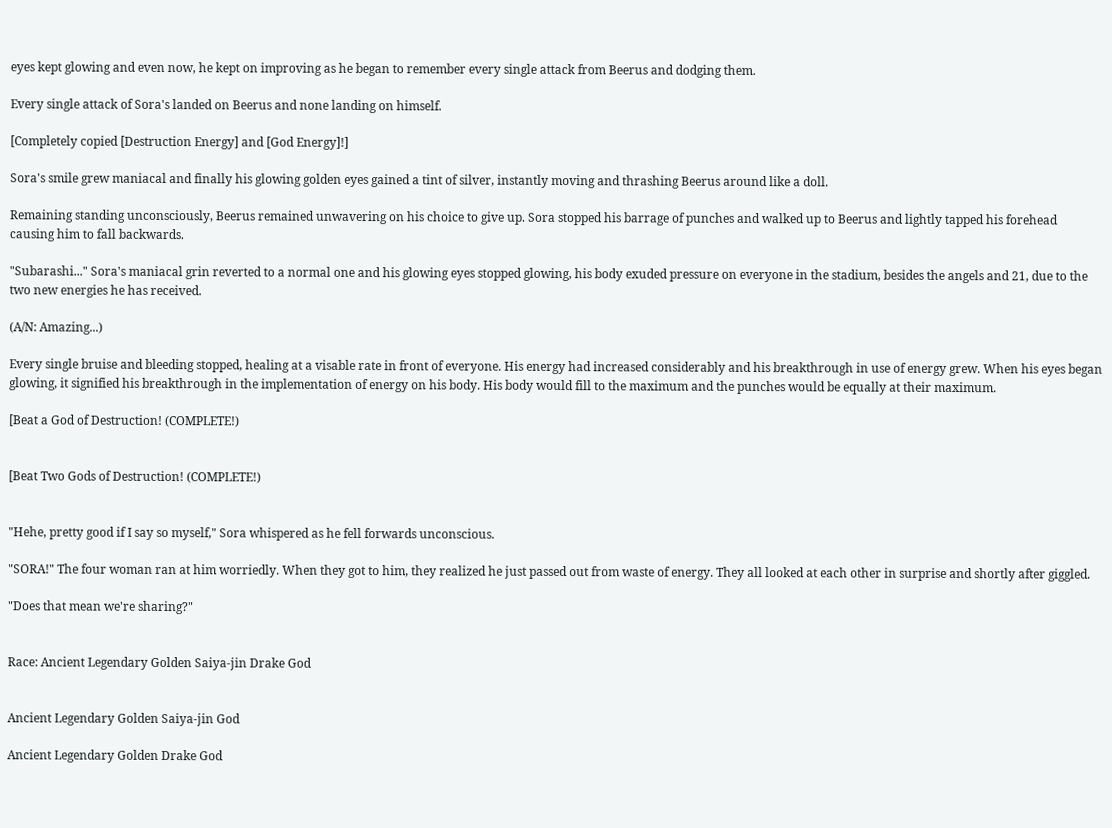eyes kept glowing and even now, he kept on improving as he began to remember every single attack from Beerus and dodging them.

Every single attack of Sora's landed on Beerus and none landing on himself.

[Completely copied [Destruction Energy] and [God Energy]!]

Sora's smile grew maniacal and finally his glowing golden eyes gained a tint of silver, instantly moving and thrashing Beerus around like a doll.

Remaining standing unconsciously, Beerus remained unwavering on his choice to give up. Sora stopped his barrage of punches and walked up to Beerus and lightly tapped his forehead causing him to fall backwards.

"Subarashi..." Sora's maniacal grin reverted to a normal one and his glowing eyes stopped glowing, his body exuded pressure on everyone in the stadium, besides the angels and 21, due to the two new energies he has received.

(A/N: Amazing...)

Every single bruise and bleeding stopped, healing at a visable rate in front of everyone. His energy had increased considerably and his breakthrough in use of energy grew. When his eyes began glowing, it signified his breakthrough in the implementation of energy on his body. His body would fill to the maximum and the punches would be equally at their maximum.

[Beat a God of Destruction! (COMPLETE!)


[Beat Two Gods of Destruction! (COMPLETE!)


"Hehe, pretty good if I say so myself," Sora whispered as he fell forwards unconscious.

"SORA!" The four woman ran at him worriedly. When they got to him, they realized he just passed out from waste of energy. They all looked at each other in surprise and shortly after giggled.

"Does that mean we're sharing?"


Race: Ancient Legendary Golden Saiya-jin Drake God


Ancient Legendary Golden Saiya-jin God

Ancient Legendary Golden Drake God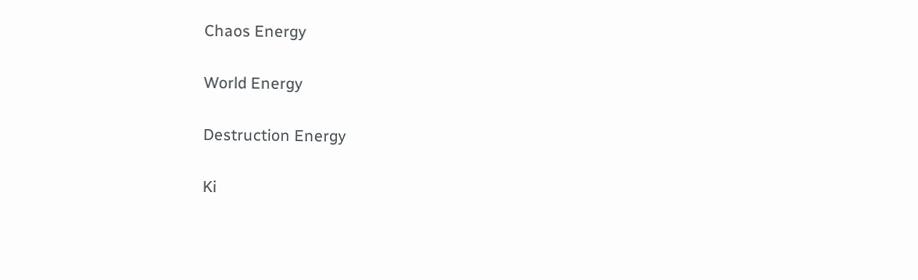Chaos Energy

World Energy

Destruction Energy

Ki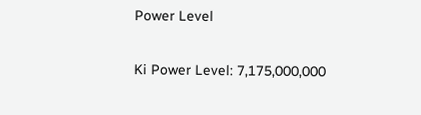Power Level

Ki Power Level: 7,175,000,000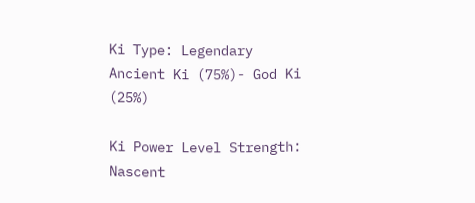Ki Type: Legendary Ancient Ki (75%)- God Ki (25%)

Ki Power Level Strength: Nascent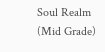Soul Realm (Mid Grade)